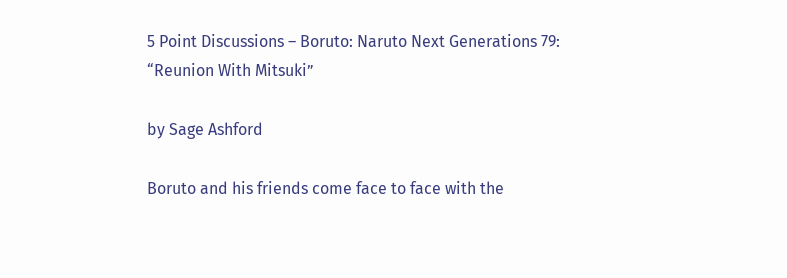5 Point Discussions – Boruto: Naruto Next Generations 79: “Reunion With Mitsuki”

by Sage Ashford

Boruto and his friends come face to face with the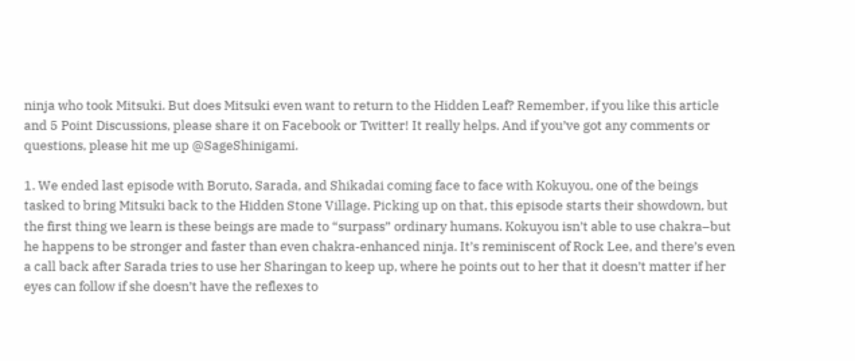ninja who took Mitsuki. But does Mitsuki even want to return to the Hidden Leaf? Remember, if you like this article and 5 Point Discussions, please share it on Facebook or Twitter! It really helps. And if you’ve got any comments or questions, please hit me up @SageShinigami.

1. We ended last episode with Boruto, Sarada, and Shikadai coming face to face with Kokuyou, one of the beings tasked to bring Mitsuki back to the Hidden Stone Village. Picking up on that, this episode starts their showdown, but the first thing we learn is these beings are made to “surpass” ordinary humans. Kokuyou isn’t able to use chakra–but he happens to be stronger and faster than even chakra-enhanced ninja. It’s reminiscent of Rock Lee, and there’s even a call back after Sarada tries to use her Sharingan to keep up, where he points out to her that it doesn’t matter if her eyes can follow if she doesn’t have the reflexes to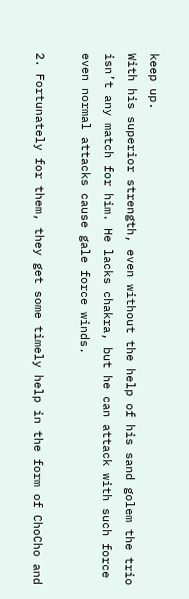keep up.
With his superior strength, even without the help of his sand golem the trio isn’t any match for him. He lacks chakra, but he can attack with such force even normal attacks cause gale force winds.

2. Fortunately for them, they get some timely help in the form of ChoCho and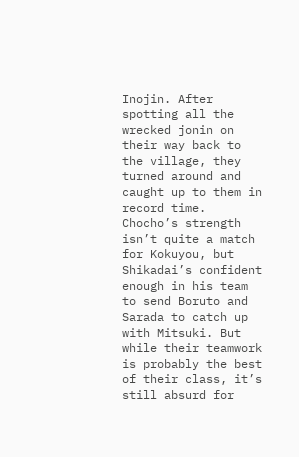Inojin. After spotting all the wrecked jonin on their way back to the village, they turned around and caught up to them in record time. Chocho’s strength isn’t quite a match for Kokuyou, but Shikadai’s confident enough in his team to send Boruto and Sarada to catch up with Mitsuki. But while their teamwork is probably the best of their class, it’s still absurd for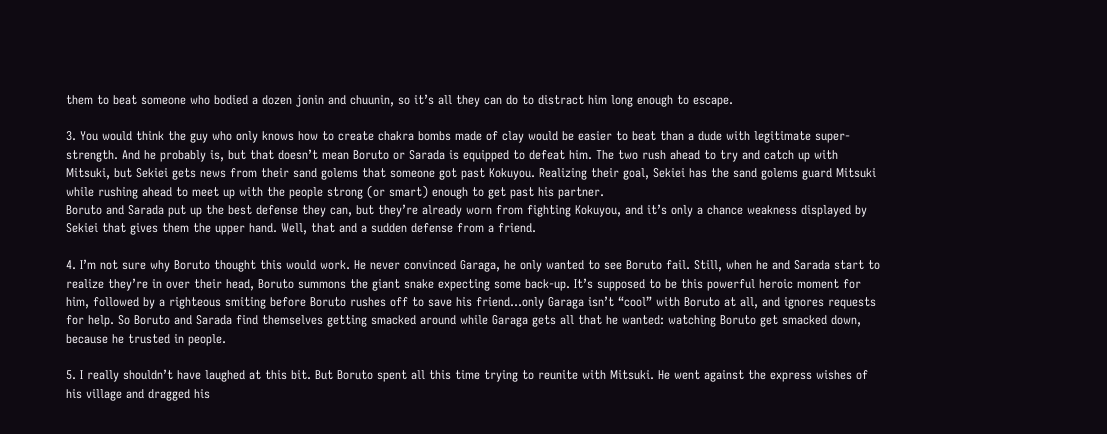them to beat someone who bodied a dozen jonin and chuunin, so it’s all they can do to distract him long enough to escape.

3. You would think the guy who only knows how to create chakra bombs made of clay would be easier to beat than a dude with legitimate super-strength. And he probably is, but that doesn’t mean Boruto or Sarada is equipped to defeat him. The two rush ahead to try and catch up with Mitsuki, but Sekiei gets news from their sand golems that someone got past Kokuyou. Realizing their goal, Sekiei has the sand golems guard Mitsuki while rushing ahead to meet up with the people strong (or smart) enough to get past his partner.
Boruto and Sarada put up the best defense they can, but they’re already worn from fighting Kokuyou, and it’s only a chance weakness displayed by Sekiei that gives them the upper hand. Well, that and a sudden defense from a friend.

4. I’m not sure why Boruto thought this would work. He never convinced Garaga, he only wanted to see Boruto fail. Still, when he and Sarada start to realize they’re in over their head, Boruto summons the giant snake expecting some back-up. It’s supposed to be this powerful heroic moment for him, followed by a righteous smiting before Boruto rushes off to save his friend…only Garaga isn’t “cool” with Boruto at all, and ignores requests for help. So Boruto and Sarada find themselves getting smacked around while Garaga gets all that he wanted: watching Boruto get smacked down, because he trusted in people.

5. I really shouldn’t have laughed at this bit. But Boruto spent all this time trying to reunite with Mitsuki. He went against the express wishes of his village and dragged his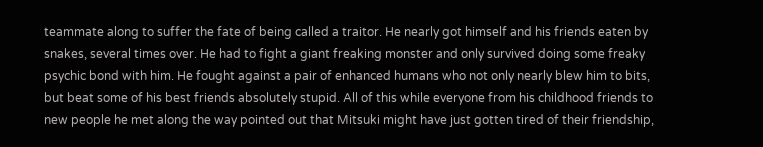teammate along to suffer the fate of being called a traitor. He nearly got himself and his friends eaten by snakes, several times over. He had to fight a giant freaking monster and only survived doing some freaky psychic bond with him. He fought against a pair of enhanced humans who not only nearly blew him to bits, but beat some of his best friends absolutely stupid. All of this while everyone from his childhood friends to new people he met along the way pointed out that Mitsuki might have just gotten tired of their friendship,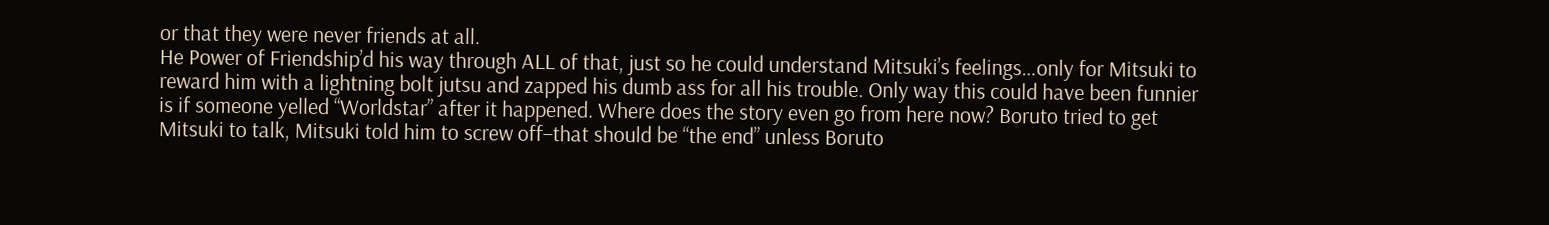or that they were never friends at all.
He Power of Friendship’d his way through ALL of that, just so he could understand Mitsuki’s feelings…only for Mitsuki to reward him with a lightning bolt jutsu and zapped his dumb ass for all his trouble. Only way this could have been funnier is if someone yelled “Worldstar” after it happened. Where does the story even go from here now? Boruto tried to get Mitsuki to talk, Mitsuki told him to screw off–that should be “the end” unless Boruto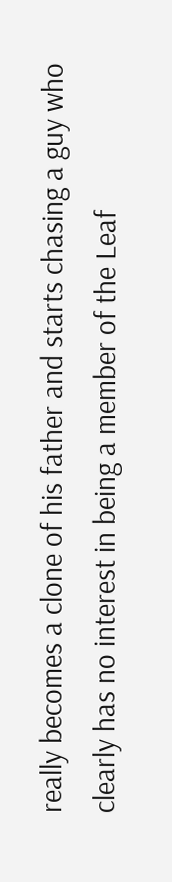really becomes a clone of his father and starts chasing a guy who clearly has no interest in being a member of the Leaf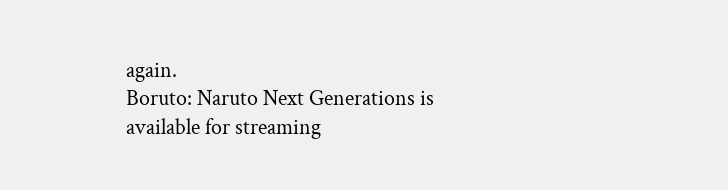again.
Boruto: Naruto Next Generations is available for streaming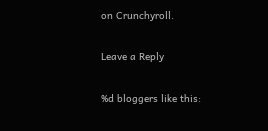on Crunchyroll.

Leave a Reply

%d bloggers like this: